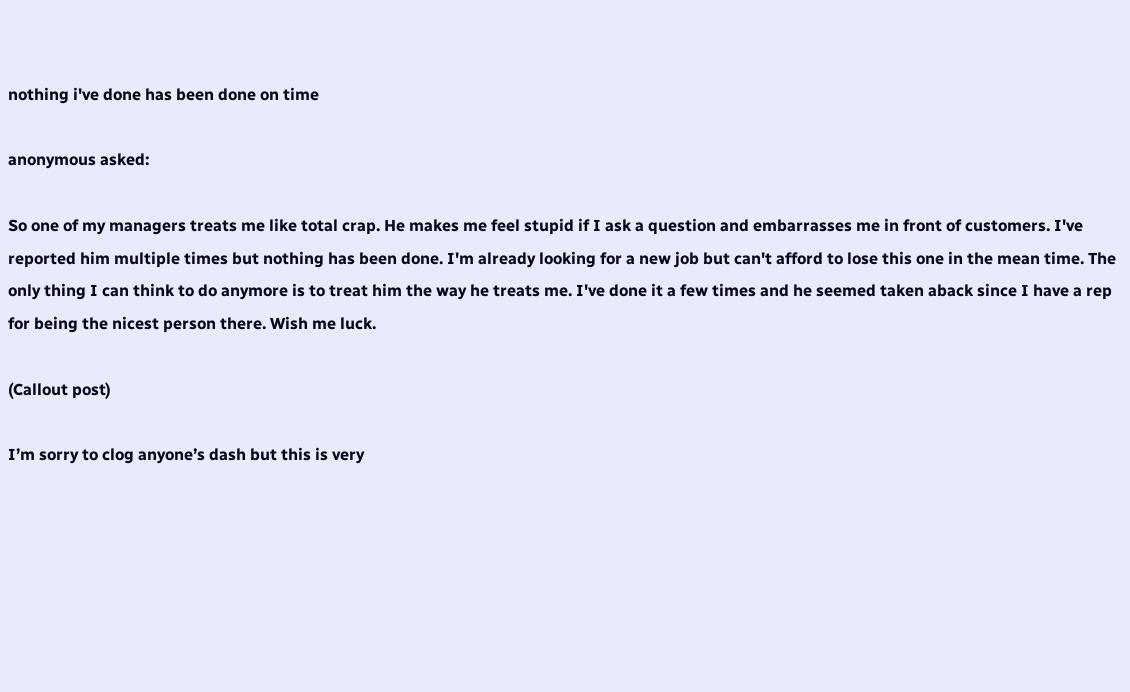nothing i've done has been done on time

anonymous asked:

So one of my managers treats me like total crap. He makes me feel stupid if I ask a question and embarrasses me in front of customers. I've reported him multiple times but nothing has been done. I'm already looking for a new job but can't afford to lose this one in the mean time. The only thing I can think to do anymore is to treat him the way he treats me. I've done it a few times and he seemed taken aback since I have a rep for being the nicest person there. Wish me luck.

(Callout post)

I’m sorry to clog anyone’s dash but this is very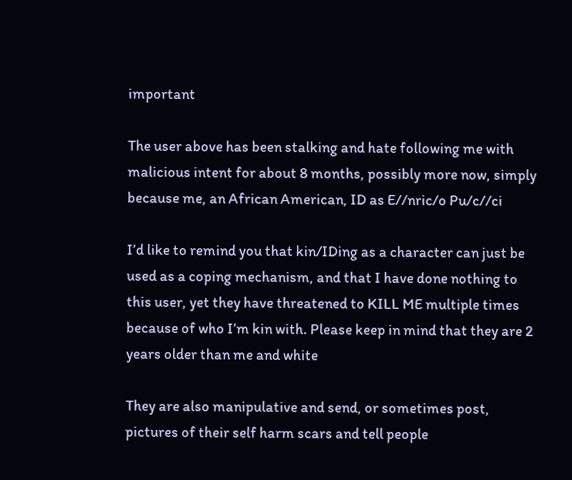important

The user above has been stalking and hate following me with malicious intent for about 8 months, possibly more now, simply because me, an African American, ID as E//nric/o Pu/c//ci

I’d like to remind you that kin/IDing as a character can just be used as a coping mechanism, and that I have done nothing to this user, yet they have threatened to KILL ME multiple times because of who I’m kin with. Please keep in mind that they are 2 years older than me and white

They are also manipulative and send, or sometimes post, pictures of their self harm scars and tell people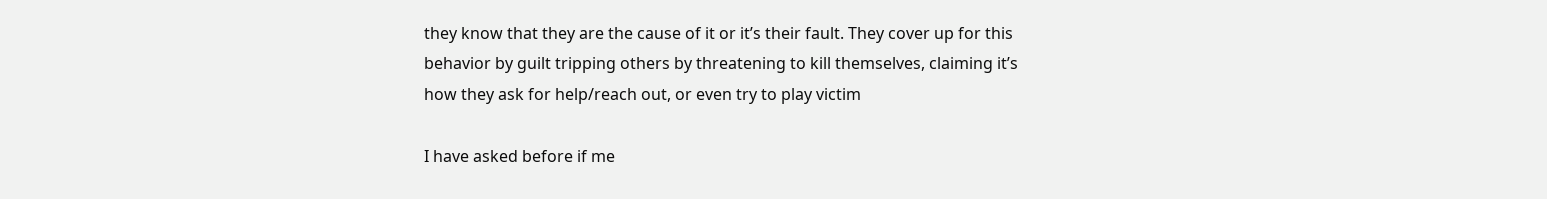they know that they are the cause of it or it’s their fault. They cover up for this behavior by guilt tripping others by threatening to kill themselves, claiming it’s how they ask for help/reach out, or even try to play victim

I have asked before if me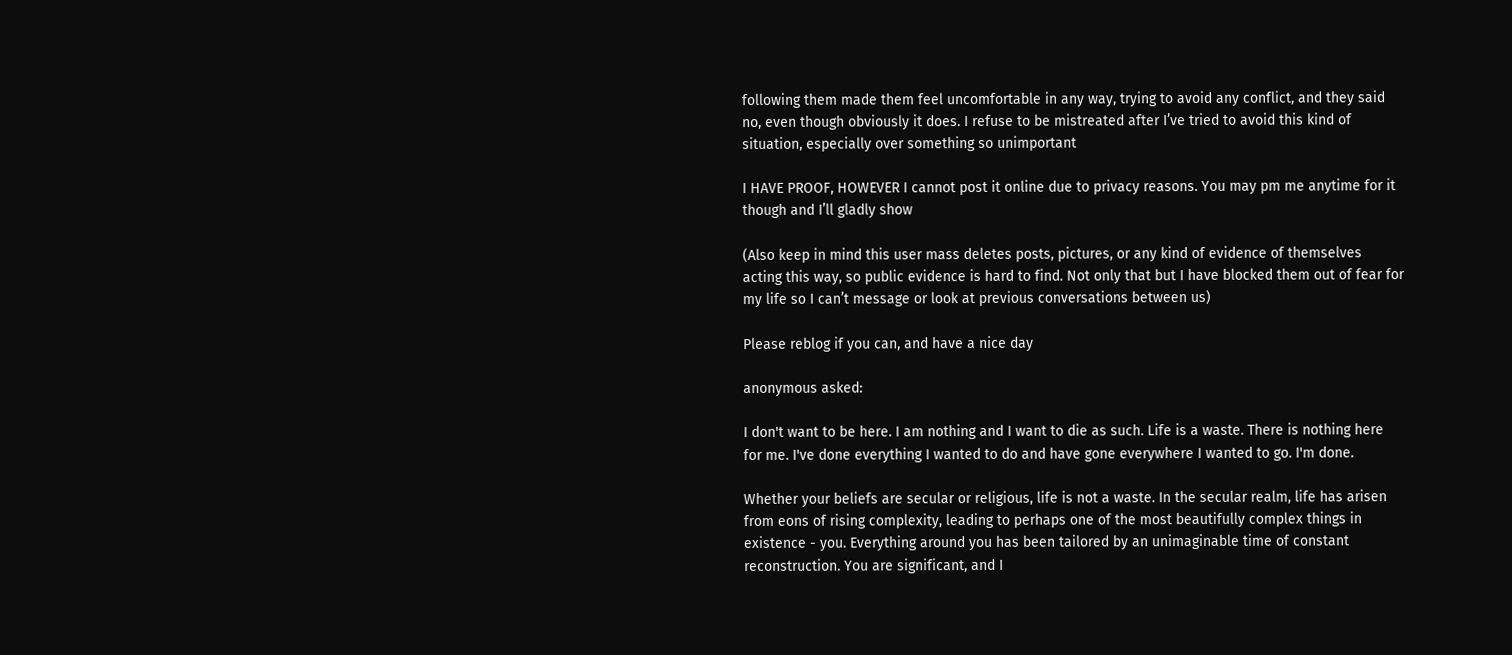following them made them feel uncomfortable in any way, trying to avoid any conflict, and they said no, even though obviously it does. I refuse to be mistreated after I’ve tried to avoid this kind of situation, especially over something so unimportant

I HAVE PROOF, HOWEVER I cannot post it online due to privacy reasons. You may pm me anytime for it though and I’ll gladly show

(Also keep in mind this user mass deletes posts, pictures, or any kind of evidence of themselves acting this way, so public evidence is hard to find. Not only that but I have blocked them out of fear for my life so I can’t message or look at previous conversations between us)

Please reblog if you can, and have a nice day

anonymous asked:

I don't want to be here. I am nothing and I want to die as such. Life is a waste. There is nothing here for me. I've done everything I wanted to do and have gone everywhere I wanted to go. I'm done.

Whether your beliefs are secular or religious, life is not a waste. In the secular realm, life has arisen from eons of rising complexity, leading to perhaps one of the most beautifully complex things in existence - you. Everything around you has been tailored by an unimaginable time of constant reconstruction. You are significant, and I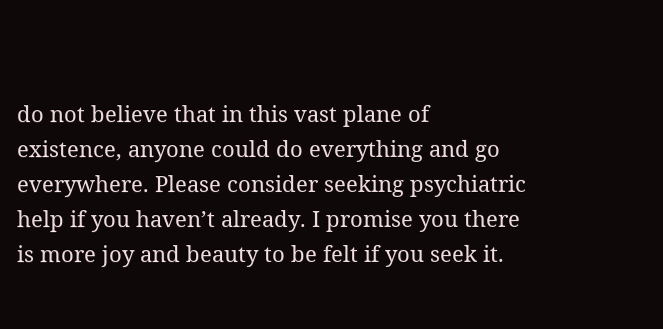do not believe that in this vast plane of existence, anyone could do everything and go everywhere. Please consider seeking psychiatric help if you haven’t already. I promise you there is more joy and beauty to be felt if you seek it.